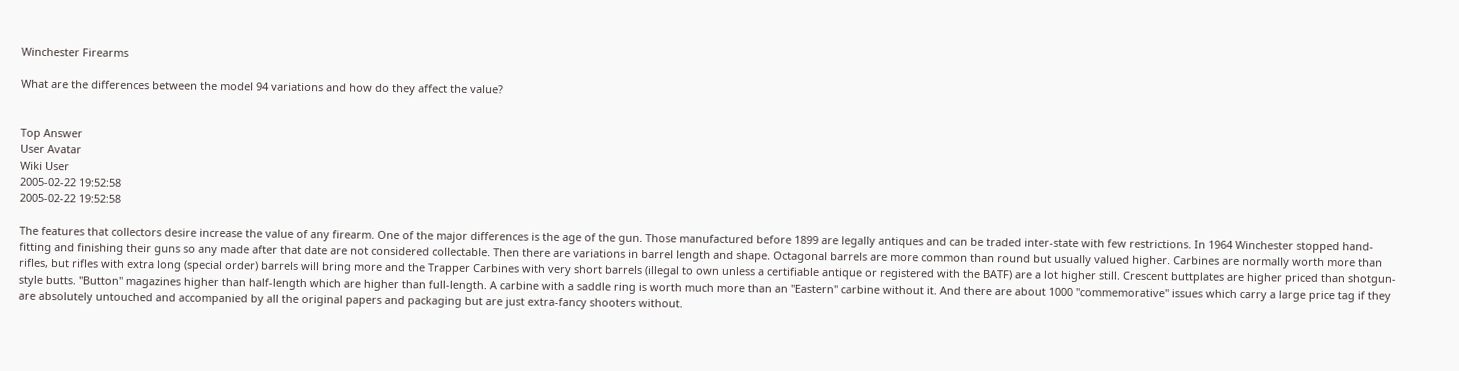Winchester Firearms

What are the differences between the model 94 variations and how do they affect the value?


Top Answer
User Avatar
Wiki User
2005-02-22 19:52:58
2005-02-22 19:52:58

The features that collectors desire increase the value of any firearm. One of the major differences is the age of the gun. Those manufactured before 1899 are legally antiques and can be traded inter-state with few restrictions. In 1964 Winchester stopped hand-fitting and finishing their guns so any made after that date are not considered collectable. Then there are variations in barrel length and shape. Octagonal barrels are more common than round but usually valued higher. Carbines are normally worth more than rifles, but rifles with extra long (special order) barrels will bring more and the Trapper Carbines with very short barrels (illegal to own unless a certifiable antique or registered with the BATF) are a lot higher still. Crescent buttplates are higher priced than shotgun-style butts. "Button" magazines higher than half-length which are higher than full-length. A carbine with a saddle ring is worth much more than an "Eastern" carbine without it. And there are about 1000 "commemorative" issues which carry a large price tag if they are absolutely untouched and accompanied by all the original papers and packaging but are just extra-fancy shooters without.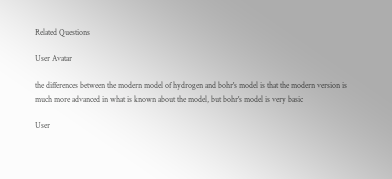Related Questions

User Avatar

the differences between the modern model of hydrogen and bohr's model is that the modern version is much more advanced in what is known about the model, but bohr's model is very basic

User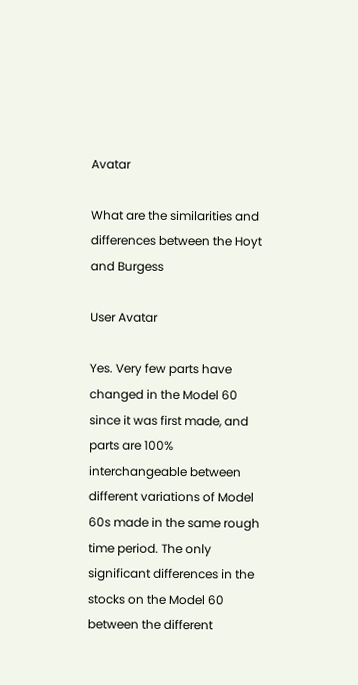Avatar

What are the similarities and differences between the Hoyt and Burgess

User Avatar

Yes. Very few parts have changed in the Model 60 since it was first made, and parts are 100% interchangeable between different variations of Model 60s made in the same rough time period. The only significant differences in the stocks on the Model 60 between the different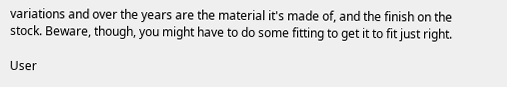variations and over the years are the material it's made of, and the finish on the stock. Beware, though, you might have to do some fitting to get it to fit just right.

User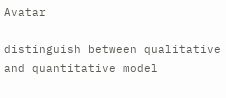Avatar

distinguish between qualitative and quantitative model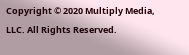Copyright © 2020 Multiply Media, LLC. All Rights Reserved.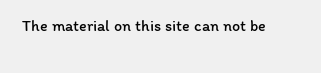The material on this site can not be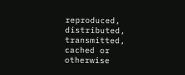reproduced, distributed, transmitted, cached or otherwise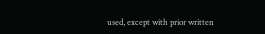used, except with prior written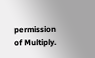permission of Multiply.